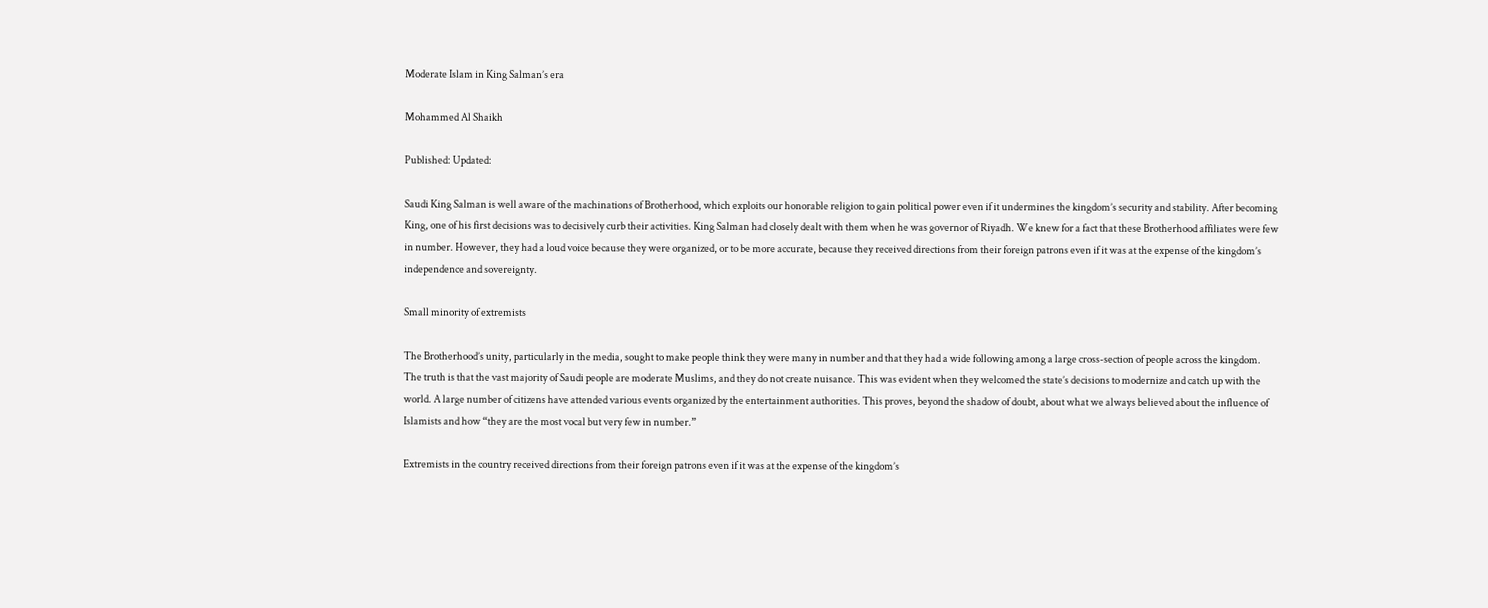Moderate Islam in King Salman’s era

Mohammed Al Shaikh

Published: Updated:

Saudi King Salman is well aware of the machinations of Brotherhood, which exploits our honorable religion to gain political power even if it undermines the kingdom’s security and stability. After becoming King, one of his first decisions was to decisively curb their activities. King Salman had closely dealt with them when he was governor of Riyadh. We knew for a fact that these Brotherhood affiliates were few in number. However, they had a loud voice because they were organized, or to be more accurate, because they received directions from their foreign patrons even if it was at the expense of the kingdom’s independence and sovereignty.

Small minority of extremists

The Brotherhood’s unity, particularly in the media, sought to make people think they were many in number and that they had a wide following among a large cross-section of people across the kingdom. The truth is that the vast majority of Saudi people are moderate Muslims, and they do not create nuisance. This was evident when they welcomed the state’s decisions to modernize and catch up with the world. A large number of citizens have attended various events organized by the entertainment authorities. This proves, beyond the shadow of doubt, about what we always believed about the influence of Islamists and how “they are the most vocal but very few in number.”

Extremists in the country received directions from their foreign patrons even if it was at the expense of the kingdom’s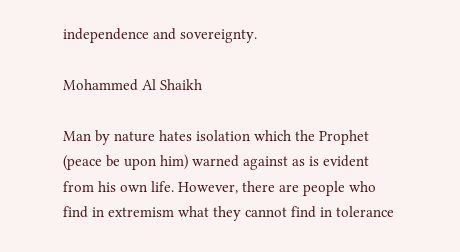independence and sovereignty.

Mohammed Al Shaikh

Man by nature hates isolation which the Prophet (peace be upon him) warned against as is evident from his own life. However, there are people who find in extremism what they cannot find in tolerance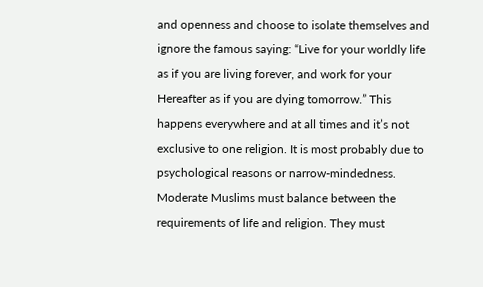and openness and choose to isolate themselves and ignore the famous saying: “Live for your worldly life as if you are living forever, and work for your Hereafter as if you are dying tomorrow.” This happens everywhere and at all times and it’s not exclusive to one religion. It is most probably due to psychological reasons or narrow-mindedness. Moderate Muslims must balance between the requirements of life and religion. They must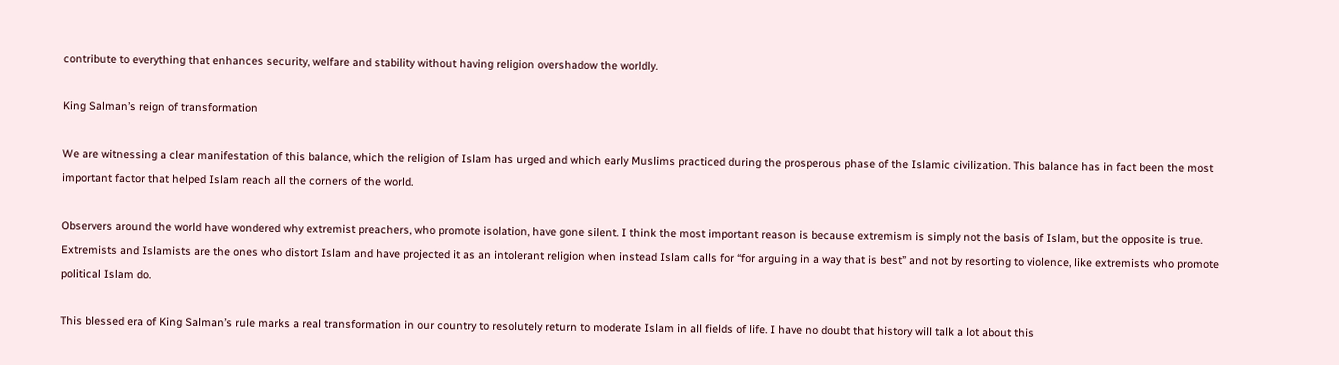contribute to everything that enhances security, welfare and stability without having religion overshadow the worldly.

King Salman’s reign of transformation

We are witnessing a clear manifestation of this balance, which the religion of Islam has urged and which early Muslims practiced during the prosperous phase of the Islamic civilization. This balance has in fact been the most important factor that helped Islam reach all the corners of the world.

Observers around the world have wondered why extremist preachers, who promote isolation, have gone silent. I think the most important reason is because extremism is simply not the basis of Islam, but the opposite is true. Extremists and Islamists are the ones who distort Islam and have projected it as an intolerant religion when instead Islam calls for “for arguing in a way that is best” and not by resorting to violence, like extremists who promote political Islam do.

This blessed era of King Salman’s rule marks a real transformation in our country to resolutely return to moderate Islam in all fields of life. I have no doubt that history will talk a lot about this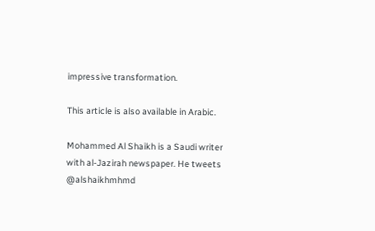impressive transformation.

This article is also available in Arabic.

Mohammed Al Shaikh is a Saudi writer with al-Jazirah newspaper. He tweets @alshaikhmhmd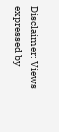Disclaimer: Views expressed by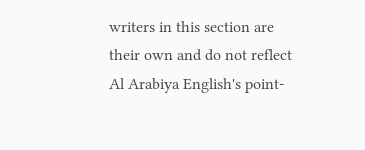writers in this section are their own and do not reflect Al Arabiya English's point-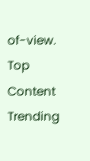of-view.
Top Content Trending